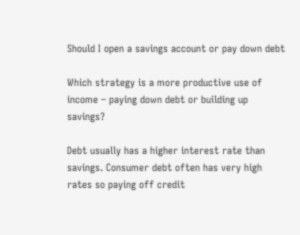Should I open a savings account or pay down debt

Which strategy is a more productive use of income – paying down debt or building up savings?

Debt usually has a higher interest rate than savings. Consumer debt often has very high rates so paying off credit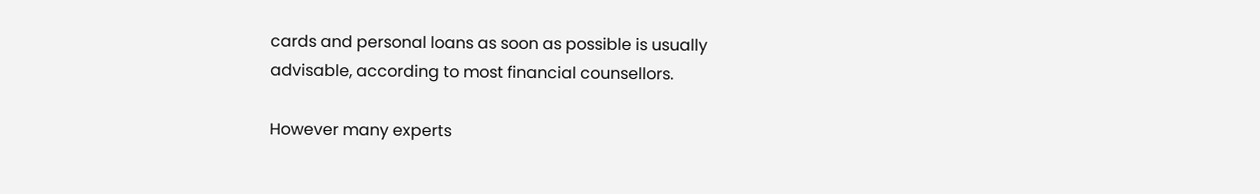cards and personal loans as soon as possible is usually advisable, according to most financial counsellors.

However many experts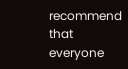recommend that everyone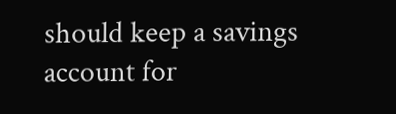should keep a savings account for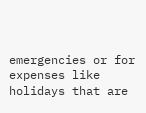emergencies or for expenses like holidays that are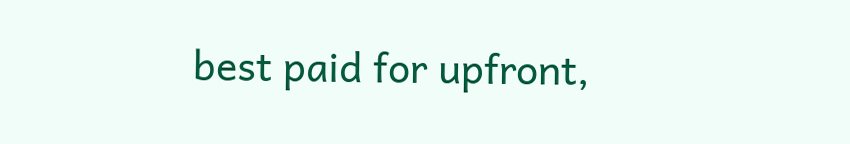best paid for upfront,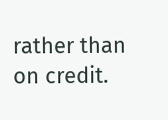rather than on credit.